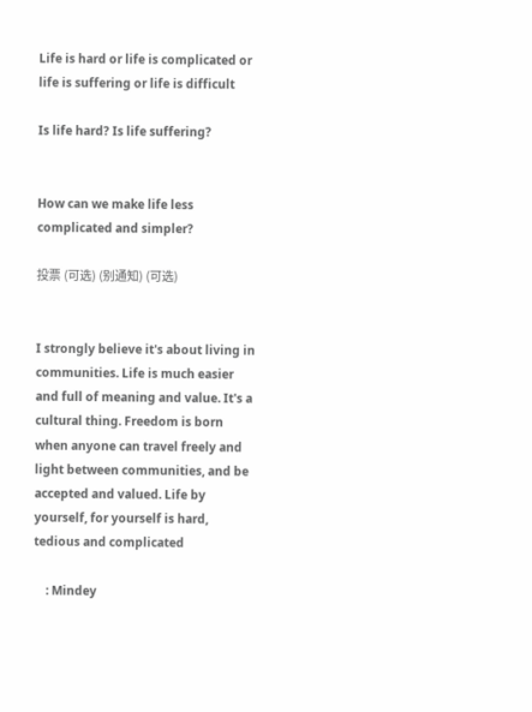Life is hard or life is complicated or life is suffering or life is difficult

Is life hard? Is life suffering?


How can we make life less complicated and simpler?

投票 (可选) (别通知) (可选)


I strongly believe it's about living in communities. Life is much easier and full of meaning and value. It's a cultural thing. Freedom is born when anyone can travel freely and light between communities, and be accepted and valued. Life by yourself, for yourself is hard, tedious and complicated

    : Mindey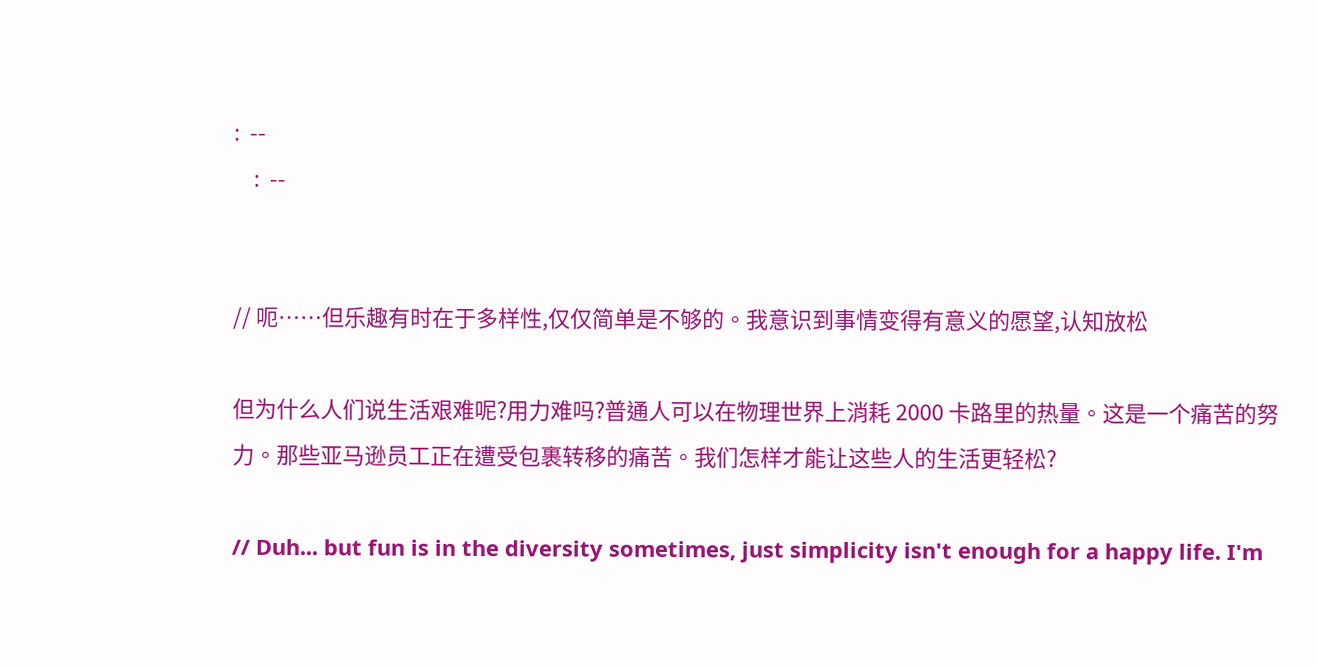:  --
    :  --


// 呃……但乐趣有时在于多样性,仅仅简单是不够的。我意识到事情变得有意义的愿望,认知放松

但为什么人们说生活艰难呢?用力难吗?普通人可以在物理世界上消耗 2000 卡路里的热量。这是一个痛苦的努力。那些亚马逊员工正在遭受包裹转移的痛苦。我们怎样才能让这些人的生活更轻松?

// Duh... but fun is in the diversity sometimes, just simplicity isn't enough for a happy life. I'm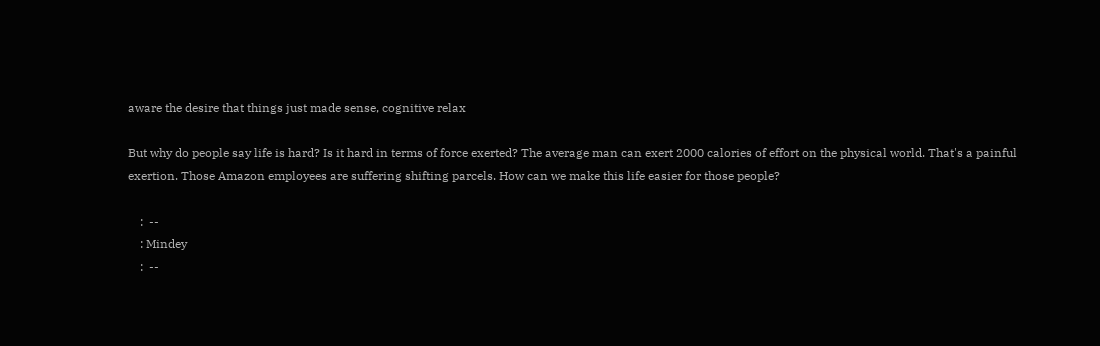aware the desire that things just made sense, cognitive relax

But why do people say life is hard? Is it hard in terms of force exerted? The average man can exert 2000 calories of effort on the physical world. That's a painful exertion. Those Amazon employees are suffering shifting parcels. How can we make this life easier for those people?

    :  --
    : Mindey
    :  --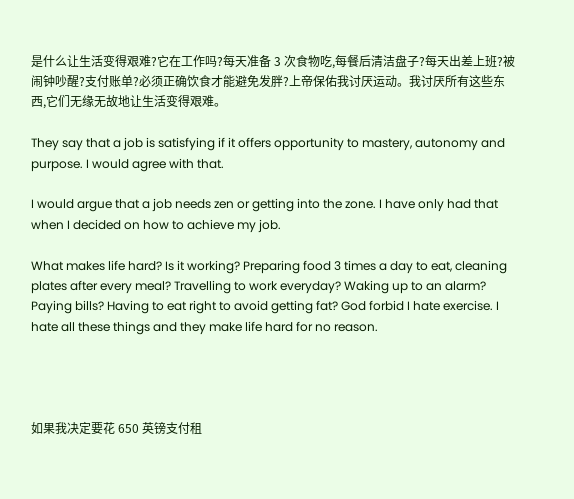是什么让生活变得艰难?它在工作吗?每天准备 3 次食物吃,每餐后清洁盘子?每天出差上班?被闹钟吵醒?支付账单?必须正确饮食才能避免发胖?上帝保佑我讨厌运动。我讨厌所有这些东西,它们无缘无故地让生活变得艰难。

They say that a job is satisfying if it offers opportunity to mastery, autonomy and purpose. I would agree with that.

I would argue that a job needs zen or getting into the zone. I have only had that when I decided on how to achieve my job.

What makes life hard? Is it working? Preparing food 3 times a day to eat, cleaning plates after every meal? Travelling to work everyday? Waking up to an alarm? Paying bills? Having to eat right to avoid getting fat? God forbid I hate exercise. I hate all these things and they make life hard for no reason.




如果我决定要花 650 英镑支付租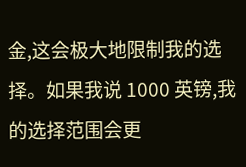金,这会极大地限制我的选择。如果我说 1000 英镑,我的选择范围会更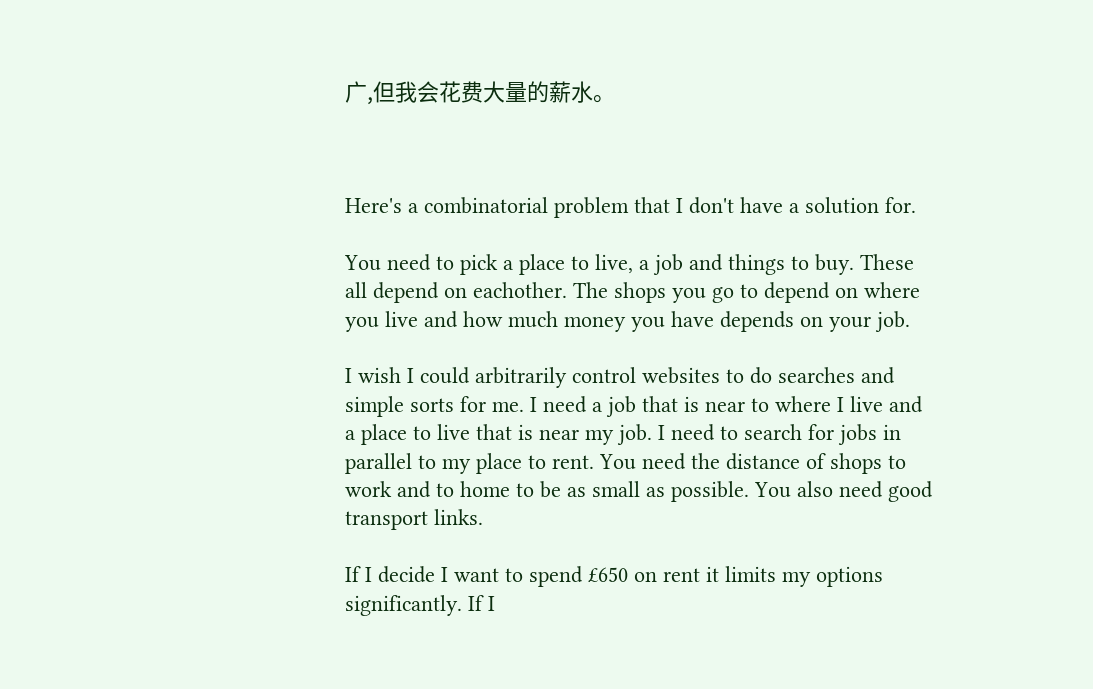广,但我会花费大量的薪水。



Here's a combinatorial problem that I don't have a solution for.

You need to pick a place to live, a job and things to buy. These all depend on eachother. The shops you go to depend on where you live and how much money you have depends on your job.

I wish I could arbitrarily control websites to do searches and simple sorts for me. I need a job that is near to where I live and a place to live that is near my job. I need to search for jobs in parallel to my place to rent. You need the distance of shops to work and to home to be as small as possible. You also need good transport links.

If I decide I want to spend £650 on rent it limits my options significantly. If I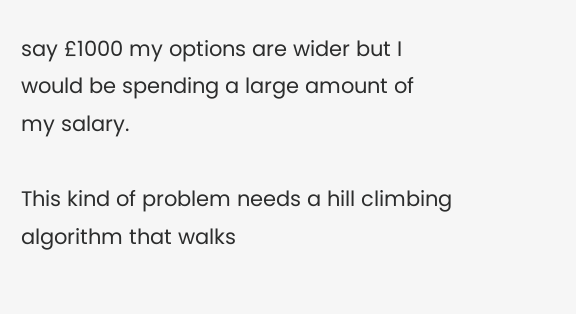say £1000 my options are wider but I would be spending a large amount of my salary.

This kind of problem needs a hill climbing algorithm that walks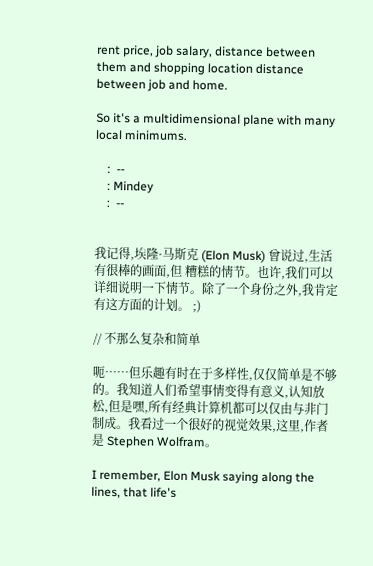rent price, job salary, distance between them and shopping location distance between job and home.

So it's a multidimensional plane with many local minimums.

    :  --
    : Mindey
    :  --


我记得,埃隆·马斯克 (Elon Musk) 曾说过,生活有很棒的画面,但 糟糕的情节。也许,我们可以详细说明一下情节。除了一个身份之外,我肯定有这方面的计划。 ;)

// 不那么复杂和简单

呃……但乐趣有时在于多样性,仅仅简单是不够的。我知道人们希望事情变得有意义,认知放松,但是嘿,所有经典计算机都可以仅由与非门制成。我看过一个很好的视觉效果,这里,作者是 Stephen Wolfram。

I remember, Elon Musk saying along the lines, that life's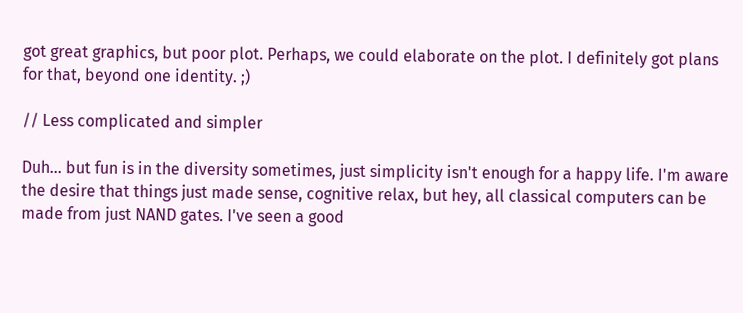got great graphics, but poor plot. Perhaps, we could elaborate on the plot. I definitely got plans for that, beyond one identity. ;)

// Less complicated and simpler

Duh... but fun is in the diversity sometimes, just simplicity isn't enough for a happy life. I'm aware the desire that things just made sense, cognitive relax, but hey, all classical computers can be made from just NAND gates. I've seen a good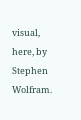visual, here, by Stephen Wolfram.